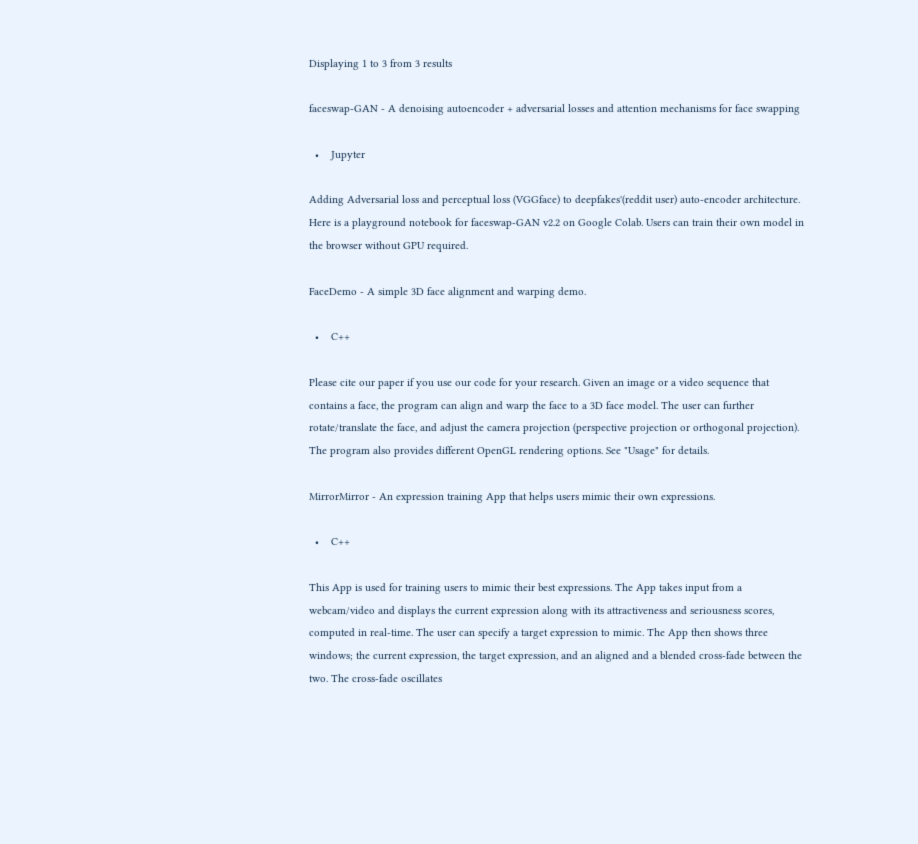Displaying 1 to 3 from 3 results

faceswap-GAN - A denoising autoencoder + adversarial losses and attention mechanisms for face swapping

  •    Jupyter

Adding Adversarial loss and perceptual loss (VGGface) to deepfakes'(reddit user) auto-encoder architecture. Here is a playground notebook for faceswap-GAN v2.2 on Google Colab. Users can train their own model in the browser without GPU required.

FaceDemo - A simple 3D face alignment and warping demo.

  •    C++

Please cite our paper if you use our code for your research. Given an image or a video sequence that contains a face, the program can align and warp the face to a 3D face model. The user can further rotate/translate the face, and adjust the camera projection (perspective projection or orthogonal projection). The program also provides different OpenGL rendering options. See "Usage" for details.

MirrorMirror - An expression training App that helps users mimic their own expressions.

  •    C++

This App is used for training users to mimic their best expressions. The App takes input from a webcam/video and displays the current expression along with its attractiveness and seriousness scores, computed in real-time. The user can specify a target expression to mimic. The App then shows three windows; the current expression, the target expression, and an aligned and a blended cross-fade between the two. The cross-fade oscillates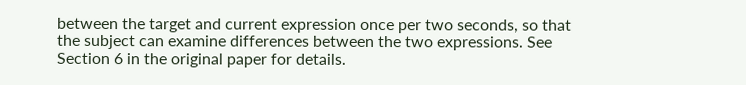between the target and current expression once per two seconds, so that the subject can examine differences between the two expressions. See Section 6 in the original paper for details.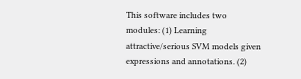This software includes two modules: (1) Learning attractive/serious SVM models given expressions and annotations. (2)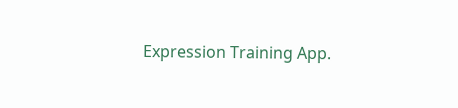Expression Training App.